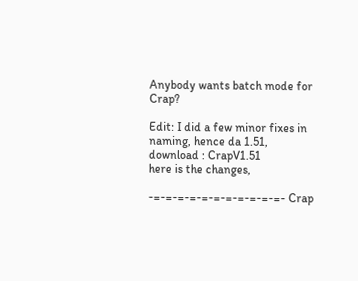Anybody wants batch mode for Crap?

Edit: I did a few minor fixes in naming, hence da 1.51,
download : CrapV1.51
here is the changes,

-=-=-=-=-=-=-=-=-=-=-=- Crap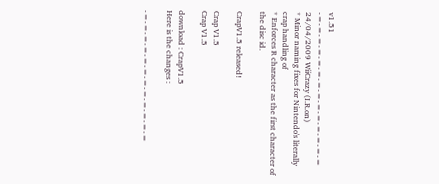v1.51 -=-=-=-=-=-=-=-=-=-=-=-=-=-=
24/04/2009 WiiCrazy (I.R.on)
* Minor naming fixes for Nintendo's literally crap handling of
* Enforces R character as the first character of the disc id.

CrapV1.5 released!

Crap V1.5
Crap V1.5

download : CrapV1.5
Here is the changes :

-=-=-=-=-=-=-=-=-=-=-=-=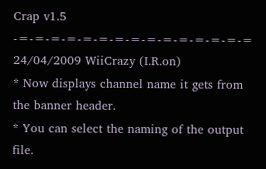Crap v1.5 -=-=-=-=-=-=-=-=-=-=-=-=-=-=-=
24/04/2009 WiiCrazy (I.R.on)
* Now displays channel name it gets from the banner header.
* You can select the naming of the output file.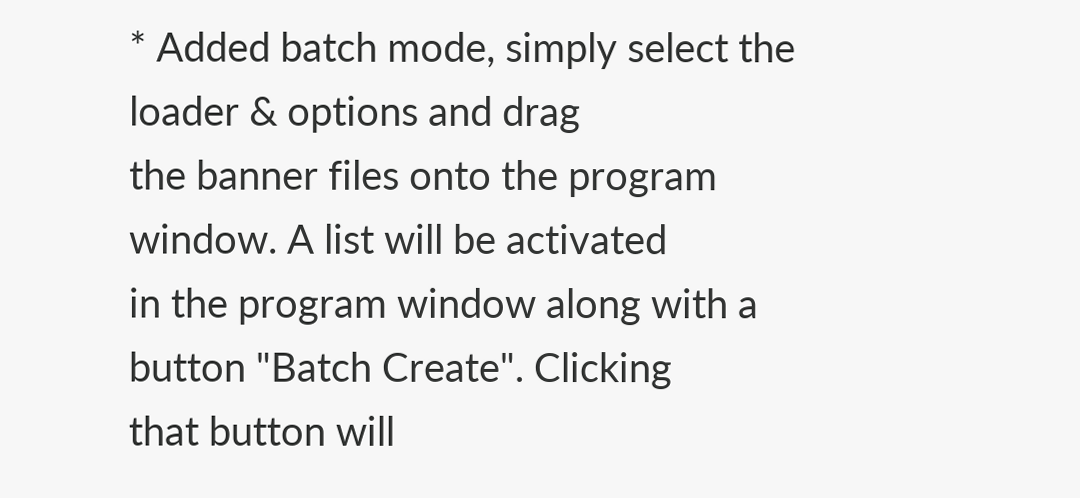* Added batch mode, simply select the loader & options and drag
the banner files onto the program window. A list will be activated
in the program window along with a button "Batch Create". Clicking
that button will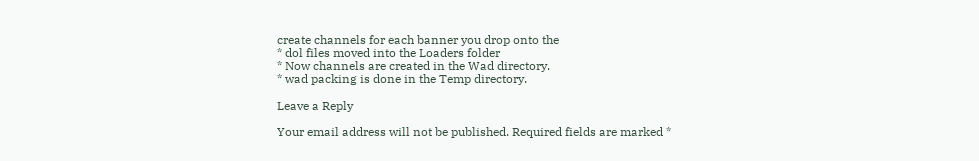create channels for each banner you drop onto the
* dol files moved into the Loaders folder
* Now channels are created in the Wad directory.
* wad packing is done in the Temp directory.

Leave a Reply

Your email address will not be published. Required fields are marked *